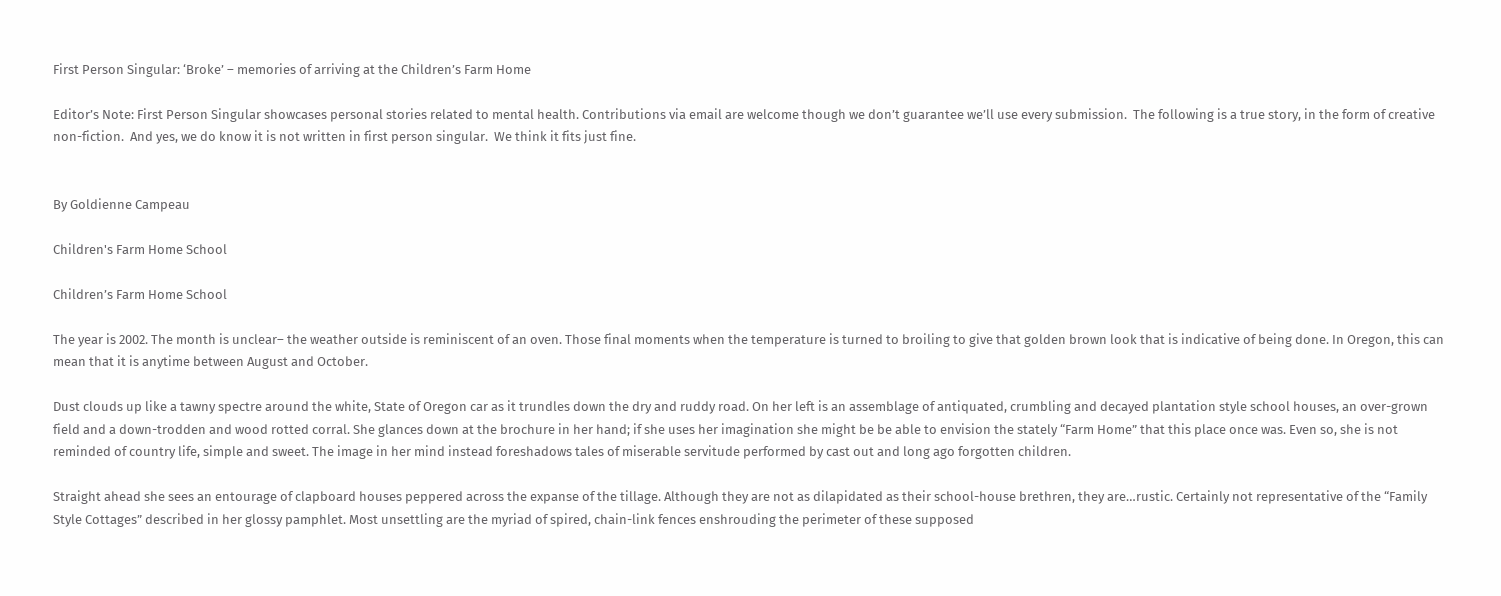First Person Singular: ‘Broke’ – memories of arriving at the Children’s Farm Home

Editor’s Note: First Person Singular showcases personal stories related to mental health. Contributions via email are welcome though we don’t guarantee we’ll use every submission.  The following is a true story, in the form of creative non-fiction.  And yes, we do know it is not written in first person singular.  We think it fits just fine.


By Goldienne Campeau

Children's Farm Home School

Children’s Farm Home School

The year is 2002. The month is unclear– the weather outside is reminiscent of an oven. Those final moments when the temperature is turned to broiling to give that golden brown look that is indicative of being done. In Oregon, this can mean that it is anytime between August and October.

Dust clouds up like a tawny spectre around the white, State of Oregon car as it trundles down the dry and ruddy road. On her left is an assemblage of antiquated, crumbling and decayed plantation style school houses, an over-grown field and a down-trodden and wood rotted corral. She glances down at the brochure in her hand; if she uses her imagination she might be be able to envision the stately “Farm Home” that this place once was. Even so, she is not reminded of country life, simple and sweet. The image in her mind instead foreshadows tales of miserable servitude performed by cast out and long ago forgotten children.

Straight ahead she sees an entourage of clapboard houses peppered across the expanse of the tillage. Although they are not as dilapidated as their school-house brethren, they are…rustic. Certainly not representative of the “Family Style Cottages” described in her glossy pamphlet. Most unsettling are the myriad of spired, chain-link fences enshrouding the perimeter of these supposed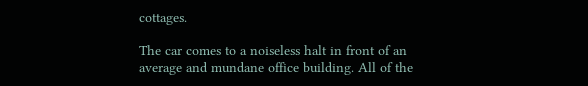cottages.

The car comes to a noiseless halt in front of an average and mundane office building. All of the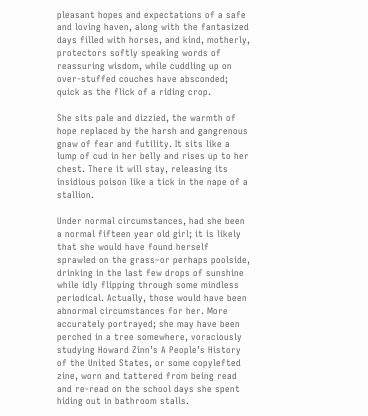pleasant hopes and expectations of a safe and loving haven, along with the fantasized days filled with horses, and kind, motherly, protectors softly speaking words of reassuring wisdom, while cuddling up on over-stuffed couches have absconded; quick as the flick of a riding crop.

She sits pale and dizzied, the warmth of hope replaced by the harsh and gangrenous gnaw of fear and futility. It sits like a lump of cud in her belly and rises up to her chest. There it will stay, releasing its insidious poison like a tick in the nape of a stallion.

Under normal circumstances, had she been a normal fifteen year old girl; it is likely that she would have found herself sprawled on the grass–or perhaps poolside, drinking in the last few drops of sunshine while idly flipping through some mindless periodical. Actually, those would have been abnormal circumstances for her. More accurately portrayed; she may have been perched in a tree somewhere, voraciously studying Howard Zinn’s A People’s History of the United States, or some copylefted zine, worn and tattered from being read and re-read on the school days she spent hiding out in bathroom stalls.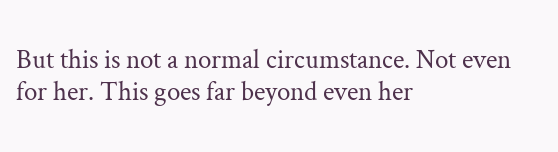But this is not a normal circumstance. Not even for her. This goes far beyond even her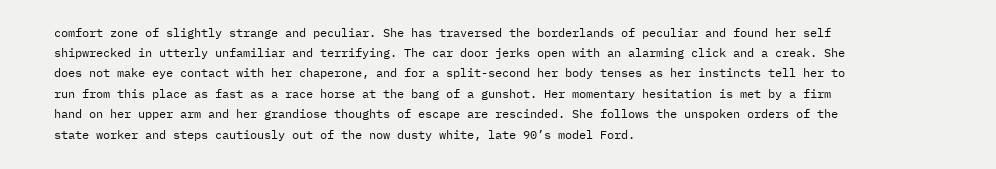comfort zone of slightly strange and peculiar. She has traversed the borderlands of peculiar and found her self shipwrecked in utterly unfamiliar and terrifying. The car door jerks open with an alarming click and a creak. She does not make eye contact with her chaperone, and for a split-second her body tenses as her instincts tell her to run from this place as fast as a race horse at the bang of a gunshot. Her momentary hesitation is met by a firm hand on her upper arm and her grandiose thoughts of escape are rescinded. She follows the unspoken orders of the state worker and steps cautiously out of the now dusty white, late 90’s model Ford.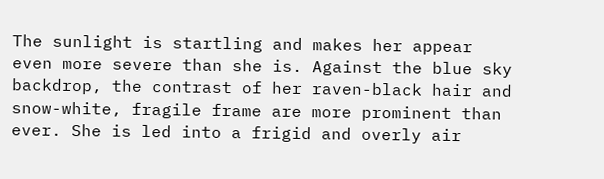The sunlight is startling and makes her appear even more severe than she is. Against the blue sky backdrop, the contrast of her raven-black hair and snow-white, fragile frame are more prominent than ever. She is led into a frigid and overly air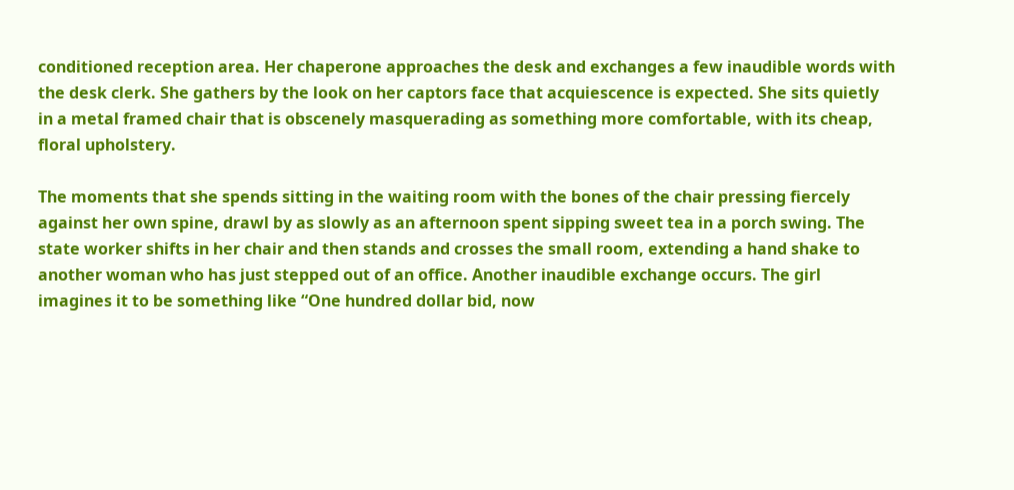conditioned reception area. Her chaperone approaches the desk and exchanges a few inaudible words with the desk clerk. She gathers by the look on her captors face that acquiescence is expected. She sits quietly in a metal framed chair that is obscenely masquerading as something more comfortable, with its cheap, floral upholstery.

The moments that she spends sitting in the waiting room with the bones of the chair pressing fiercely against her own spine, drawl by as slowly as an afternoon spent sipping sweet tea in a porch swing. The state worker shifts in her chair and then stands and crosses the small room, extending a hand shake to another woman who has just stepped out of an office. Another inaudible exchange occurs. The girl imagines it to be something like “One hundred dollar bid, now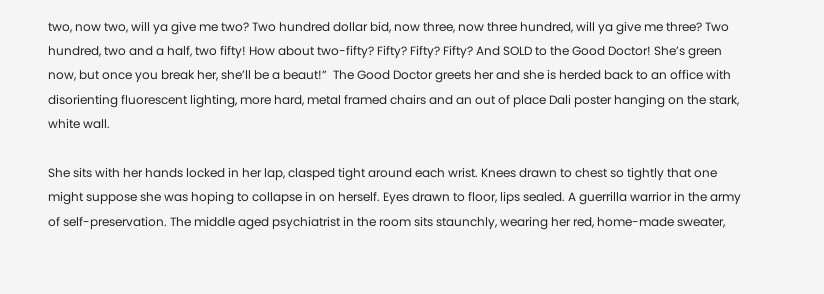two, now two, will ya give me two? Two hundred dollar bid, now three, now three hundred, will ya give me three? Two hundred, two and a half, two fifty! How about two-fifty? Fifty? Fifty? Fifty? And SOLD to the Good Doctor! She’s green now, but once you break her, she’ll be a beaut!”  The Good Doctor greets her and she is herded back to an office with disorienting fluorescent lighting, more hard, metal framed chairs and an out of place Dali poster hanging on the stark, white wall.

She sits with her hands locked in her lap, clasped tight around each wrist. Knees drawn to chest so tightly that one might suppose she was hoping to collapse in on herself. Eyes drawn to floor, lips sealed. A guerrilla warrior in the army of self-preservation. The middle aged psychiatrist in the room sits staunchly, wearing her red, home-made sweater,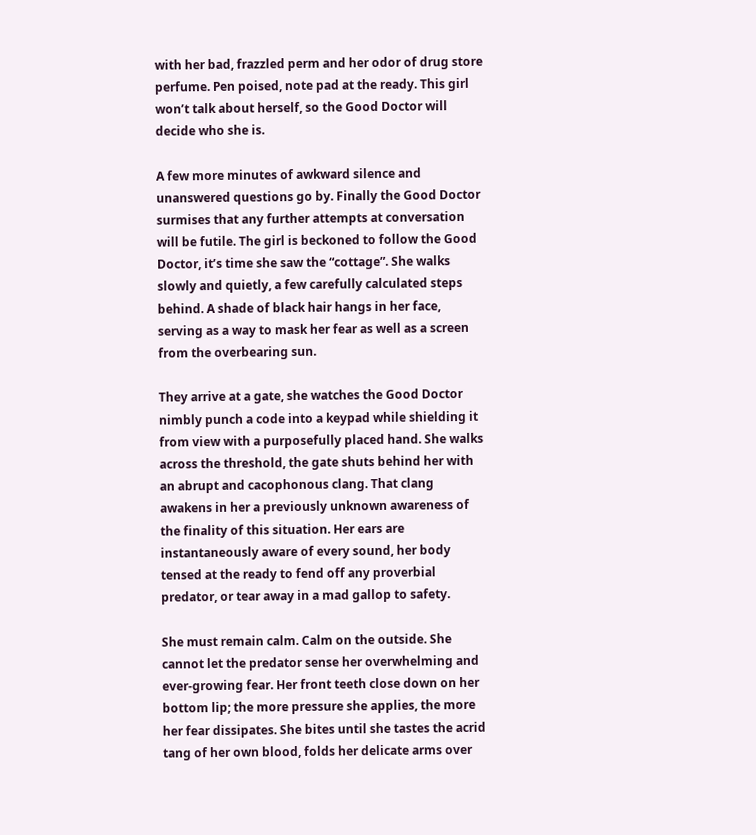with her bad, frazzled perm and her odor of drug store perfume. Pen poised, note pad at the ready. This girl won’t talk about herself, so the Good Doctor will decide who she is.

A few more minutes of awkward silence and unanswered questions go by. Finally the Good Doctor surmises that any further attempts at conversation will be futile. The girl is beckoned to follow the Good Doctor, it’s time she saw the “cottage”. She walks slowly and quietly, a few carefully calculated steps behind. A shade of black hair hangs in her face, serving as a way to mask her fear as well as a screen from the overbearing sun.

They arrive at a gate, she watches the Good Doctor nimbly punch a code into a keypad while shielding it from view with a purposefully placed hand. She walks across the threshold, the gate shuts behind her with an abrupt and cacophonous clang. That clang awakens in her a previously unknown awareness of the finality of this situation. Her ears are instantaneously aware of every sound, her body tensed at the ready to fend off any proverbial predator, or tear away in a mad gallop to safety.

She must remain calm. Calm on the outside. She cannot let the predator sense her overwhelming and ever-growing fear. Her front teeth close down on her bottom lip; the more pressure she applies, the more her fear dissipates. She bites until she tastes the acrid tang of her own blood, folds her delicate arms over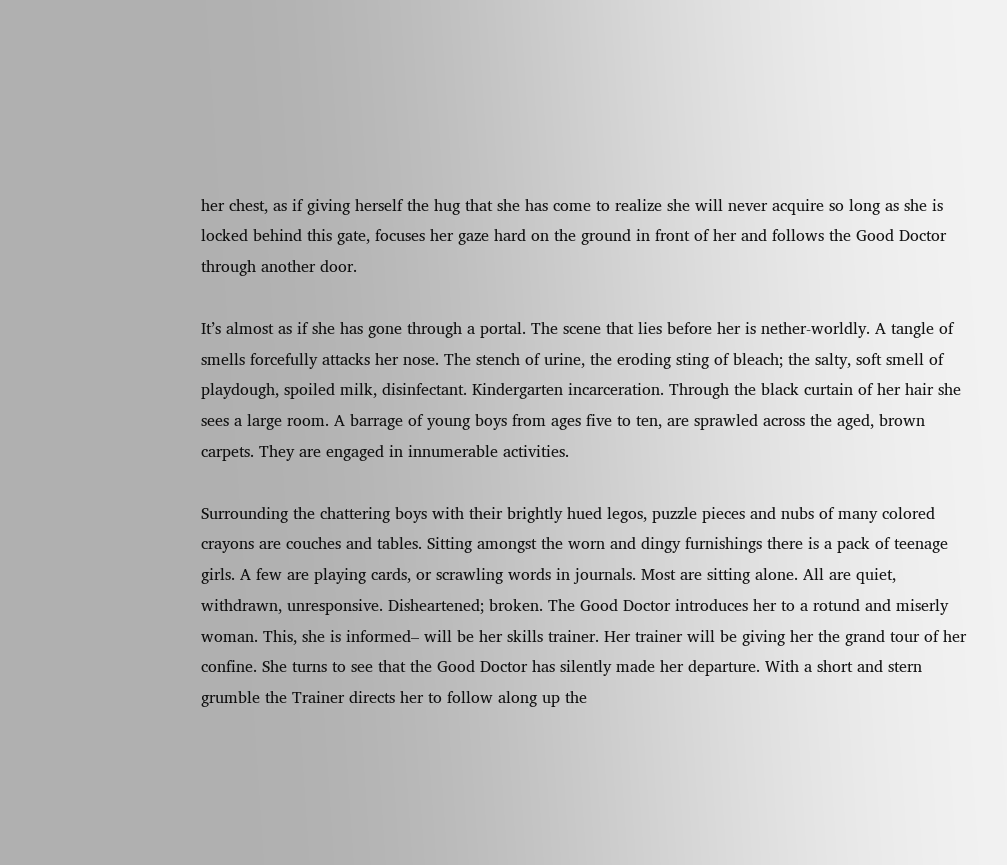her chest, as if giving herself the hug that she has come to realize she will never acquire so long as she is locked behind this gate, focuses her gaze hard on the ground in front of her and follows the Good Doctor through another door.

It’s almost as if she has gone through a portal. The scene that lies before her is nether-worldly. A tangle of smells forcefully attacks her nose. The stench of urine, the eroding sting of bleach; the salty, soft smell of playdough, spoiled milk, disinfectant. Kindergarten incarceration. Through the black curtain of her hair she sees a large room. A barrage of young boys from ages five to ten, are sprawled across the aged, brown carpets. They are engaged in innumerable activities.

Surrounding the chattering boys with their brightly hued legos, puzzle pieces and nubs of many colored crayons are couches and tables. Sitting amongst the worn and dingy furnishings there is a pack of teenage girls. A few are playing cards, or scrawling words in journals. Most are sitting alone. All are quiet, withdrawn, unresponsive. Disheartened; broken. The Good Doctor introduces her to a rotund and miserly woman. This, she is informed– will be her skills trainer. Her trainer will be giving her the grand tour of her confine. She turns to see that the Good Doctor has silently made her departure. With a short and stern grumble the Trainer directs her to follow along up the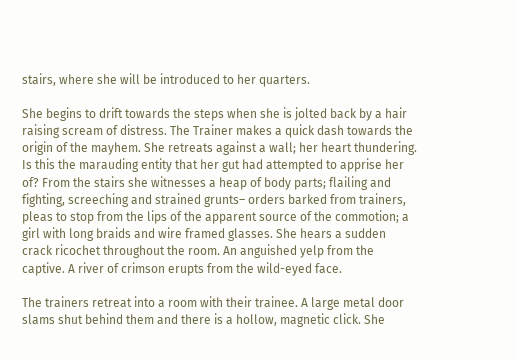stairs, where she will be introduced to her quarters.

She begins to drift towards the steps when she is jolted back by a hair raising scream of distress. The Trainer makes a quick dash towards the origin of the mayhem. She retreats against a wall; her heart thundering. Is this the marauding entity that her gut had attempted to apprise her of? From the stairs she witnesses a heap of body parts; flailing and fighting, screeching and strained grunts– orders barked from trainers, pleas to stop from the lips of the apparent source of the commotion; a girl with long braids and wire framed glasses. She hears a sudden crack ricochet throughout the room. An anguished yelp from the captive. A river of crimson erupts from the wild-eyed face.

The trainers retreat into a room with their trainee. A large metal door slams shut behind them and there is a hollow, magnetic click. She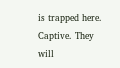is trapped here. Captive. They will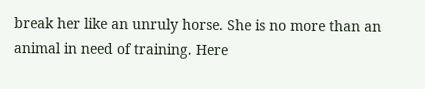break her like an unruly horse. She is no more than an animal in need of training. Here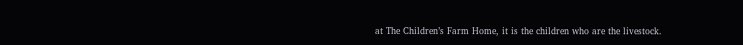at The Children’s Farm Home, it is the children who are the livestock.